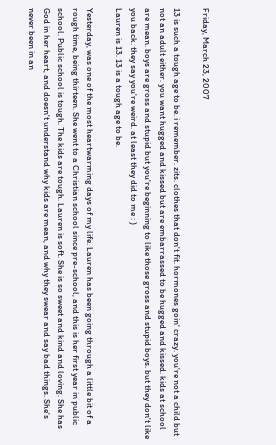Friday, March 23, 2007

13 is such a tough age to be. i remember. zits. clothes that don't fit. hormones goin' crazy. you're not a child but not an adult either. you want hugged and kissed but are embarrassed to be hugged and kissed. kids at school are mean. boys are gross and stupid but you're beginning to like those gross and stupid boys. but they don't like you back. they say you're weird. at least they did to me : )
Lauren is 13. 13 is a tough age to be.

Yesterday, was one of the most heartwarming days of my life. Lauren has been going through a little bit of a rough time, being thirteen. She went to a Christian school since pre-school, and this is her first year in public school. Public school is tough. The kids are tough. Lauren is soft. She is so sweet and kind and loving. She has God in her heart, and doesn't understand why kids are mean, and why they swear and say bad things. She's never been in an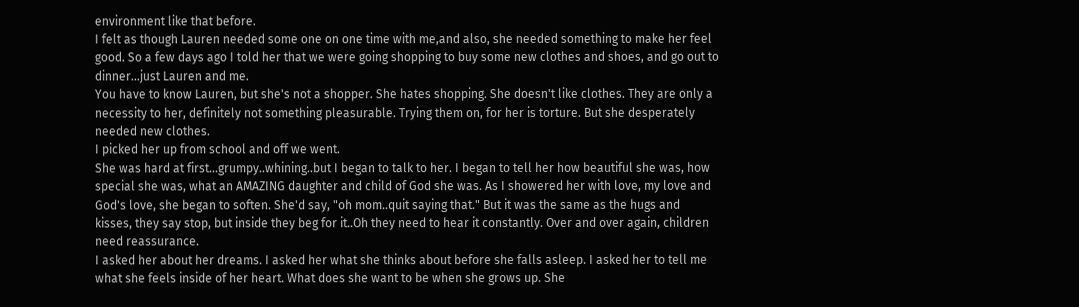environment like that before.
I felt as though Lauren needed some one on one time with me,and also, she needed something to make her feel good. So a few days ago I told her that we were going shopping to buy some new clothes and shoes, and go out to dinner...just Lauren and me.
You have to know Lauren, but she's not a shopper. She hates shopping. She doesn't like clothes. They are only a necessity to her, definitely not something pleasurable. Trying them on, for her is torture. But she desperately needed new clothes.
I picked her up from school and off we went.
She was hard at first...grumpy..whining..but I began to talk to her. I began to tell her how beautiful she was, how special she was, what an AMAZING daughter and child of God she was. As I showered her with love, my love and God's love, she began to soften. She'd say, "oh mom..quit saying that." But it was the same as the hugs and kisses, they say stop, but inside they beg for it..Oh they need to hear it constantly. Over and over again, children need reassurance.
I asked her about her dreams. I asked her what she thinks about before she falls asleep. I asked her to tell me what she feels inside of her heart. What does she want to be when she grows up. She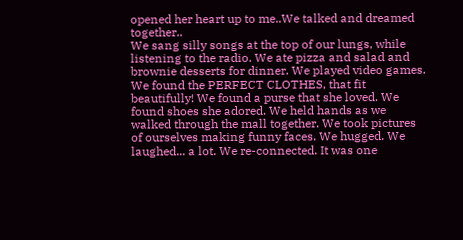opened her heart up to me..We talked and dreamed together..
We sang silly songs at the top of our lungs, while listening to the radio. We ate pizza and salad and brownie desserts for dinner. We played video games. We found the PERFECT CLOTHES, that fit beautifully! We found a purse that she loved. We found shoes she adored. We held hands as we walked through the mall together. We took pictures of ourselves making funny faces. We hugged. We laughed... a lot. We re-connected. It was one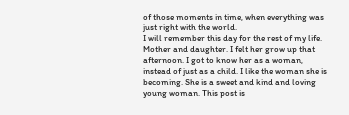of those moments in time, when everything was just right with the world.
I will remember this day for the rest of my life. Mother and daughter. I felt her grow up that afternoon. I got to know her as a woman, instead of just as a child. I like the woman she is becoming. She is a sweet and kind and loving young woman. This post is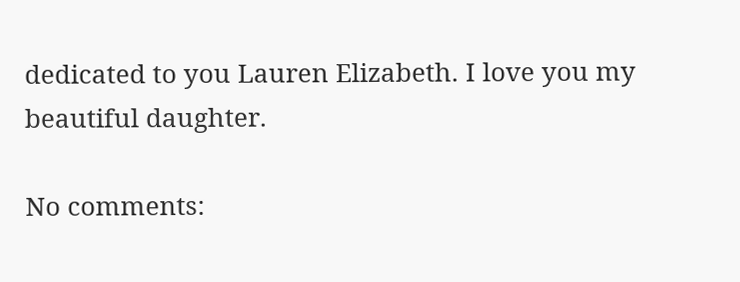dedicated to you Lauren Elizabeth. I love you my beautiful daughter.

No comments: